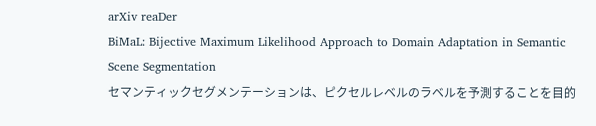arXiv reaDer
BiMaL: Bijective Maximum Likelihood Approach to Domain Adaptation in Semantic Scene Segmentation
セマンティックセグメンテーションは、ピクセルレベルのラベルを予測することを目的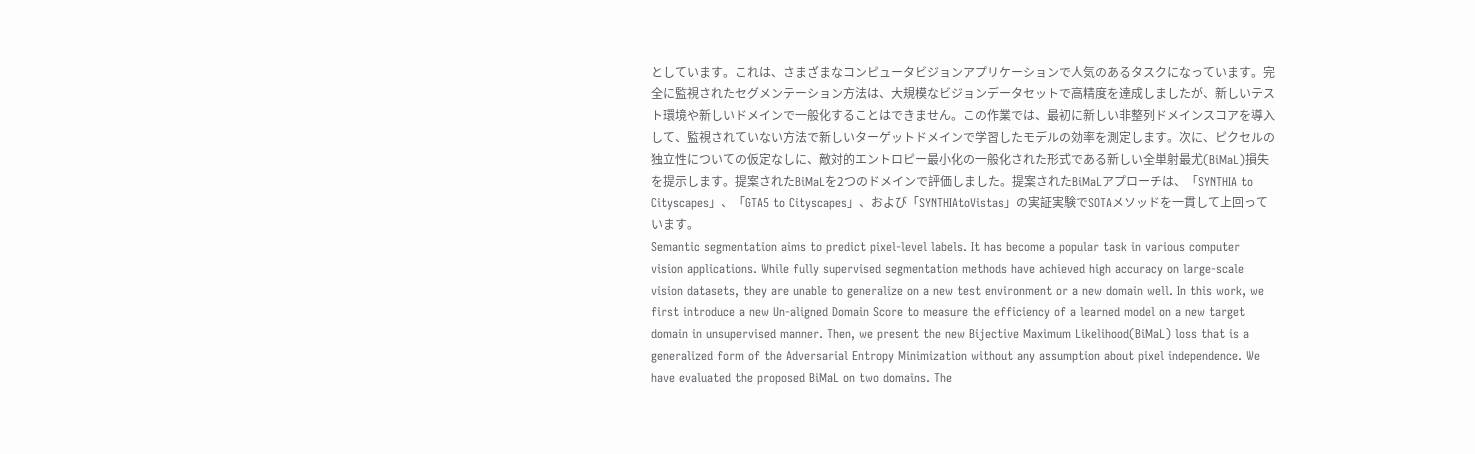としています。これは、さまざまなコンピュータビジョンアプリケーションで人気のあるタスクになっています。完全に監視されたセグメンテーション方法は、大規模なビジョンデータセットで高精度を達成しましたが、新しいテスト環境や新しいドメインで一般化することはできません。この作業では、最初に新しい非整列ドメインスコアを導入して、監視されていない方法で新しいターゲットドメインで学習したモデルの効率を測定します。次に、ピクセルの独立性についての仮定なしに、敵対的エントロピー最小化の一般化された形式である新しい全単射最尤(BiMaL)損失を提示します。提案されたBiMaLを2つのドメインで評価しました。提案されたBiMaLアプローチは、「SYNTHIA to Cityscapes」、「GTA5 to Cityscapes」、および「SYNTHIAtoVistas」の実証実験でSOTAメソッドを一貫して上回っています。
Semantic segmentation aims to predict pixel-level labels. It has become a popular task in various computer vision applications. While fully supervised segmentation methods have achieved high accuracy on large-scale vision datasets, they are unable to generalize on a new test environment or a new domain well. In this work, we first introduce a new Un-aligned Domain Score to measure the efficiency of a learned model on a new target domain in unsupervised manner. Then, we present the new Bijective Maximum Likelihood(BiMaL) loss that is a generalized form of the Adversarial Entropy Minimization without any assumption about pixel independence. We have evaluated the proposed BiMaL on two domains. The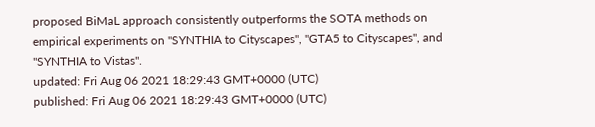proposed BiMaL approach consistently outperforms the SOTA methods on empirical experiments on "SYNTHIA to Cityscapes", "GTA5 to Cityscapes", and "SYNTHIA to Vistas".
updated: Fri Aug 06 2021 18:29:43 GMT+0000 (UTC)
published: Fri Aug 06 2021 18:29:43 GMT+0000 (UTC)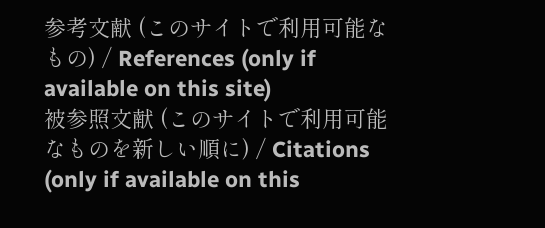参考文献 (このサイトで利用可能なもの) / References (only if available on this site)
被参照文献 (このサイトで利用可能なものを新しい順に) / Citations (only if available on this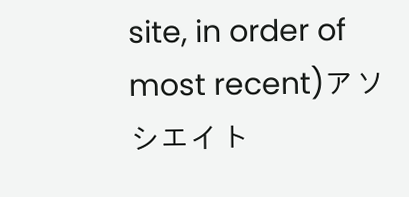site, in order of most recent)アソシエイト